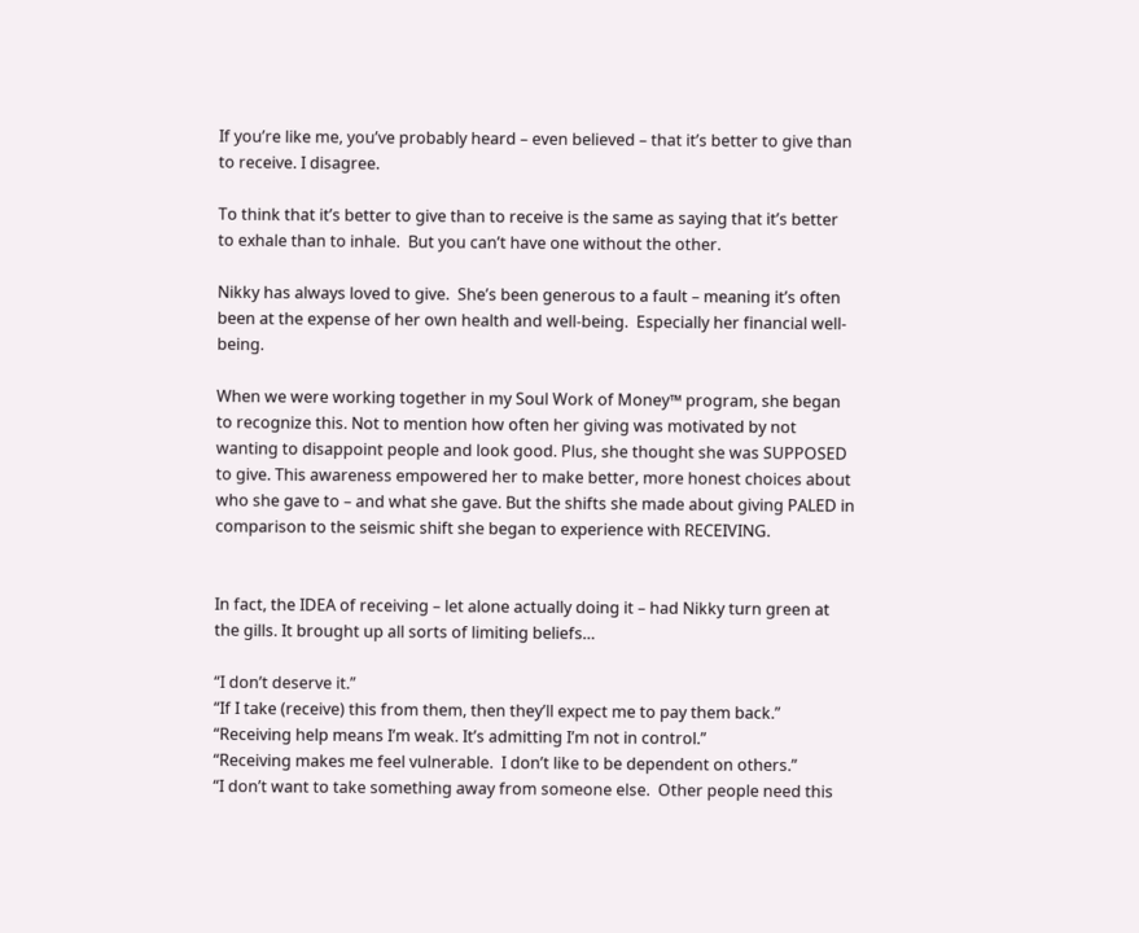If you’re like me, you’ve probably heard – even believed – that it’s better to give than to receive. I disagree.

To think that it’s better to give than to receive is the same as saying that it’s better to exhale than to inhale.  But you can’t have one without the other.

Nikky has always loved to give.  She’s been generous to a fault – meaning it’s often been at the expense of her own health and well-being.  Especially her financial well-being.

When we were working together in my Soul Work of Money™ program, she began to recognize this. Not to mention how often her giving was motivated by not wanting to disappoint people and look good. Plus, she thought she was SUPPOSED to give. This awareness empowered her to make better, more honest choices about who she gave to – and what she gave. But the shifts she made about giving PALED in comparison to the seismic shift she began to experience with RECEIVING.


In fact, the IDEA of receiving – let alone actually doing it – had Nikky turn green at the gills. It brought up all sorts of limiting beliefs…

“I don’t deserve it.”
“If I take (receive) this from them, then they’ll expect me to pay them back.”
“Receiving help means I’m weak. It’s admitting I’m not in control.”
“Receiving makes me feel vulnerable.  I don’t like to be dependent on others.”
“I don’t want to take something away from someone else.  Other people need this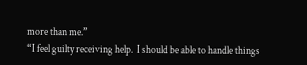more than me.”
“I feel guilty receiving help.  I should be able to handle things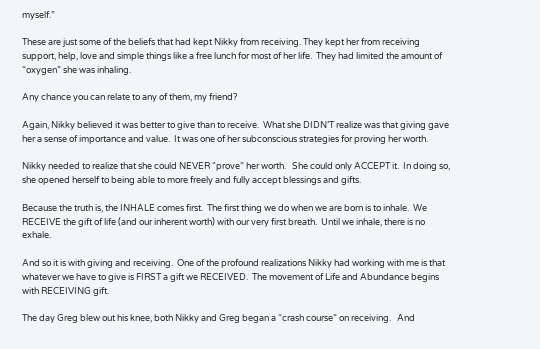myself.”

These are just some of the beliefs that had kept Nikky from receiving. They kept her from receiving support, help, love and simple things like a free lunch for most of her life.  They had limited the amount of “oxygen” she was inhaling.

Any chance you can relate to any of them, my friend?

Again, Nikky believed it was better to give than to receive.  What she DIDN’T realize was that giving gave her a sense of importance and value.  It was one of her subconscious strategies for proving her worth.

Nikky needed to realize that she could NEVER “prove” her worth.   She could only ACCEPT it.  In doing so, she opened herself to being able to more freely and fully accept blessings and gifts.

Because the truth is, the INHALE comes first.  The first thing we do when we are born is to inhale.  We RECEIVE the gift of life (and our inherent worth) with our very first breath.  Until we inhale, there is no exhale.

And so it is with giving and receiving.  One of the profound realizations Nikky had working with me is that whatever we have to give is FIRST a gift we RECEIVED.  The movement of Life and Abundance begins with RECEIVING gift.

The day Greg blew out his knee, both Nikky and Greg began a “crash course” on receiving.   And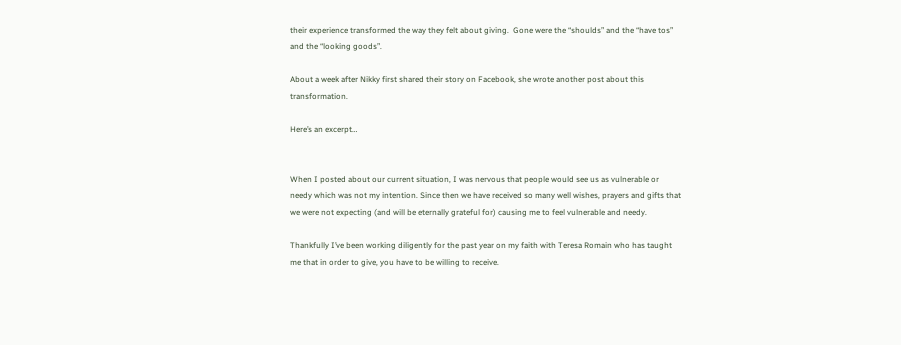their experience transformed the way they felt about giving.  Gone were the “shoulds” and the “have tos” and the “looking goods”.

About a week after Nikky first shared their story on Facebook, she wrote another post about this transformation.

Here’s an excerpt…


When I posted about our current situation, I was nervous that people would see us as vulnerable or needy which was not my intention. Since then we have received so many well wishes, prayers and gifts that we were not expecting (and will be eternally grateful for) causing me to feel vulnerable and needy.

Thankfully I’ve been working diligently for the past year on my faith with Teresa Romain who has taught me that in order to give, you have to be willing to receive.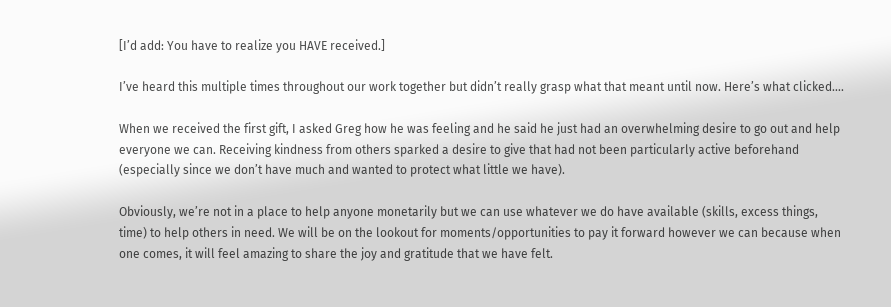[I’d add: You have to realize you HAVE received.]

I’ve heard this multiple times throughout our work together but didn’t really grasp what that meant until now. Here’s what clicked….

When we received the first gift, I asked Greg how he was feeling and he said he just had an overwhelming desire to go out and help everyone we can. Receiving kindness from others sparked a desire to give that had not been particularly active beforehand (especially since we don’t have much and wanted to protect what little we have).

Obviously, we’re not in a place to help anyone monetarily but we can use whatever we do have available (skills, excess things, time) to help others in need. We will be on the lookout for moments/opportunities to pay it forward however we can because when one comes, it will feel amazing to share the joy and gratitude that we have felt.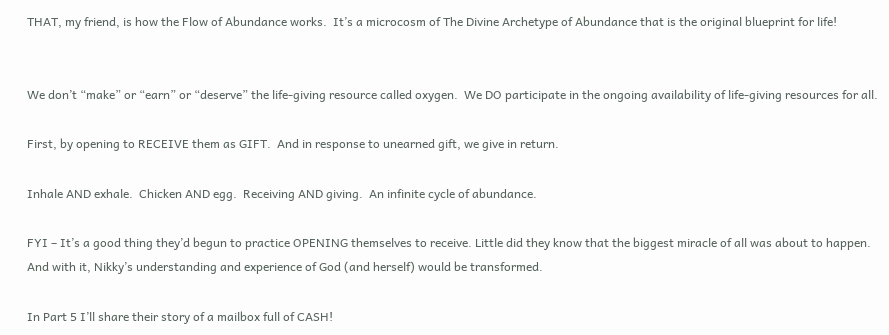THAT, my friend, is how the Flow of Abundance works.  It’s a microcosm of The Divine Archetype of Abundance that is the original blueprint for life!


We don’t “make” or “earn” or “deserve” the life-giving resource called oxygen.  We DO participate in the ongoing availability of life-giving resources for all.

First, by opening to RECEIVE them as GIFT.  And in response to unearned gift, we give in return.

Inhale AND exhale.  Chicken AND egg.  Receiving AND giving.  An infinite cycle of abundance.

FYI – It’s a good thing they’d begun to practice OPENING themselves to receive. Little did they know that the biggest miracle of all was about to happen.  And with it, Nikky’s understanding and experience of God (and herself) would be transformed.

In Part 5 I’ll share their story of a mailbox full of CASH!